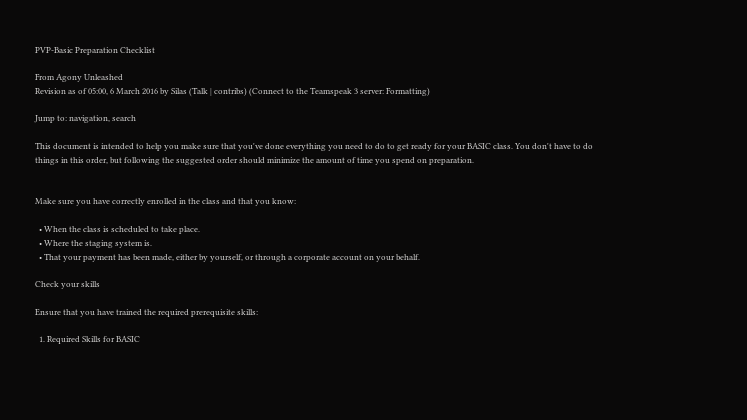PVP-Basic Preparation Checklist

From Agony Unleashed
Revision as of 05:00, 6 March 2016 by Silas (Talk | contribs) (Connect to the Teamspeak 3 server: Formatting)

Jump to: navigation, search

This document is intended to help you make sure that you've done everything you need to do to get ready for your BASIC class. You don't have to do things in this order, but following the suggested order should minimize the amount of time you spend on preparation.


Make sure you have correctly enrolled in the class and that you know:

  • When the class is scheduled to take place.
  • Where the staging system is.
  • That your payment has been made, either by yourself, or through a corporate account on your behalf.

Check your skills

Ensure that you have trained the required prerequisite skills:

  1. Required Skills for BASIC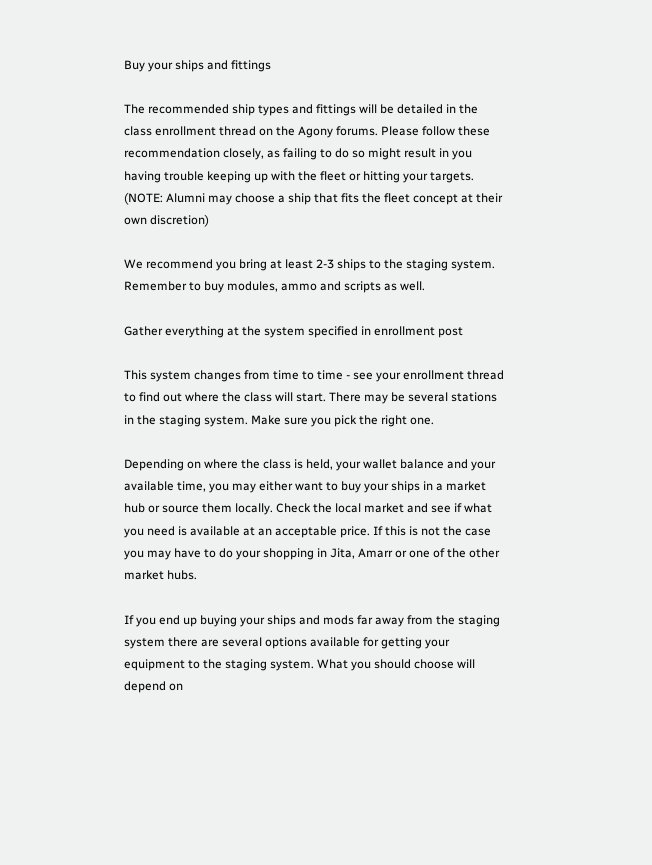Buy your ships and fittings

The recommended ship types and fittings will be detailed in the class enrollment thread on the Agony forums. Please follow these recommendation closely, as failing to do so might result in you having trouble keeping up with the fleet or hitting your targets. (NOTE: Alumni may choose a ship that fits the fleet concept at their own discretion)

We recommend you bring at least 2-3 ships to the staging system. Remember to buy modules, ammo and scripts as well.

Gather everything at the system specified in enrollment post

This system changes from time to time - see your enrollment thread to find out where the class will start. There may be several stations in the staging system. Make sure you pick the right one.

Depending on where the class is held, your wallet balance and your available time, you may either want to buy your ships in a market hub or source them locally. Check the local market and see if what you need is available at an acceptable price. If this is not the case you may have to do your shopping in Jita, Amarr or one of the other market hubs.

If you end up buying your ships and mods far away from the staging system there are several options available for getting your equipment to the staging system. What you should choose will depend on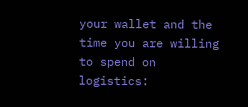your wallet and the time you are willing to spend on logistics: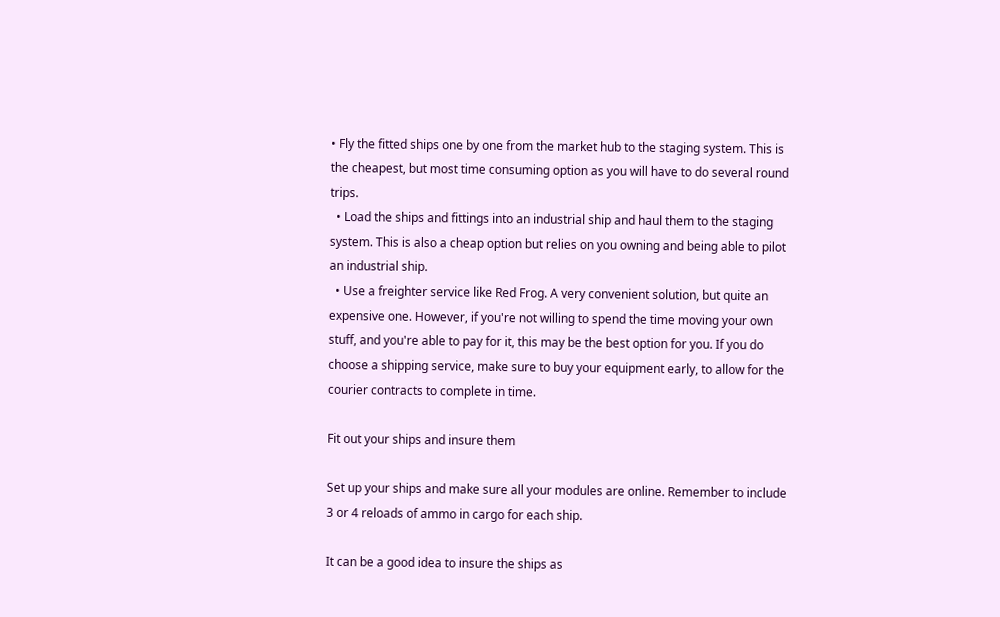• Fly the fitted ships one by one from the market hub to the staging system. This is the cheapest, but most time consuming option as you will have to do several round trips.
  • Load the ships and fittings into an industrial ship and haul them to the staging system. This is also a cheap option but relies on you owning and being able to pilot an industrial ship.
  • Use a freighter service like Red Frog. A very convenient solution, but quite an expensive one. However, if you're not willing to spend the time moving your own stuff, and you're able to pay for it, this may be the best option for you. If you do choose a shipping service, make sure to buy your equipment early, to allow for the courier contracts to complete in time.

Fit out your ships and insure them

Set up your ships and make sure all your modules are online. Remember to include 3 or 4 reloads of ammo in cargo for each ship.

It can be a good idea to insure the ships as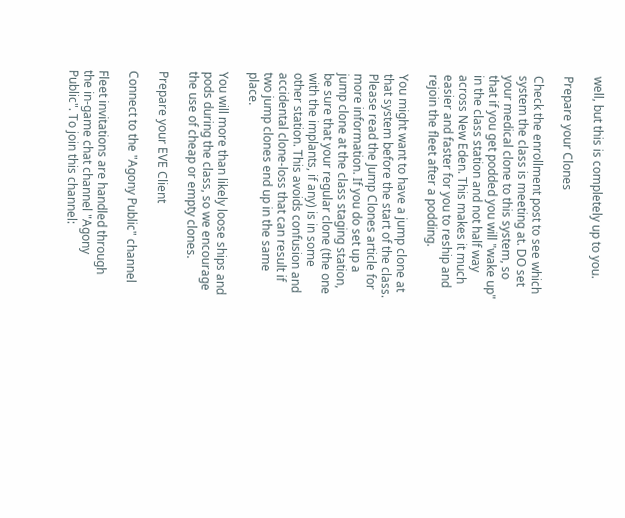well, but this is completely up to you.

Prepare your Clones

Check the enrollment post to see which system the class is meeting at. DO set your medical clone to this system, so that if you get podded you will "wake up" in the class station and not half way across New Eden. This makes it much easier and faster for you to reship and rejoin the fleet after a podding.

You might want to have a jump clone at that system before the start of the class. Please read the Jump Clones article for more information. If you do set up a jump clone at the class staging station, be sure that your regular clone (the one with the implants, if any) is in some other station. This avoids confusion and accidental clone-loss that can result if two jump clones end up in the same place.

You will more than likely loose ships and pods during the class, so we encourage the use of cheap or empty clones.

Prepare your EVE Client

Connect to the "Agony Public" channel

Fleet invitations are handled through the in-game chat channel "Agony Public". To join this channel: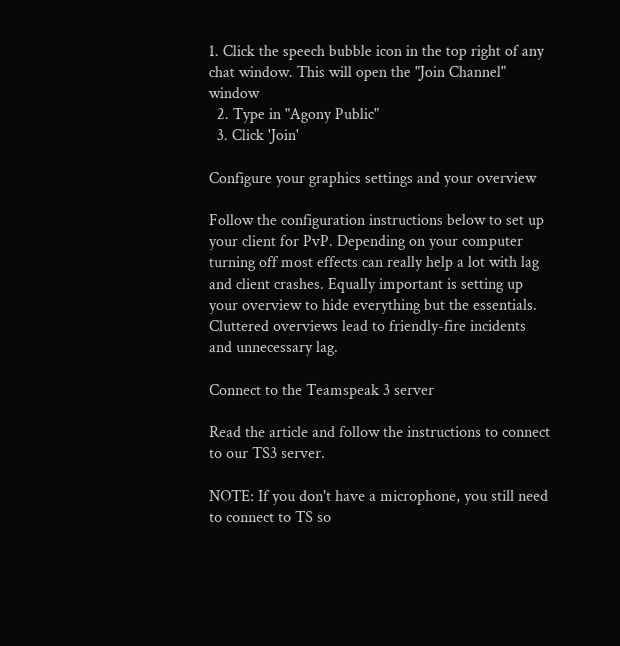1. Click the speech bubble icon in the top right of any chat window. This will open the "Join Channel" window
  2. Type in "Agony Public"
  3. Click 'Join'

Configure your graphics settings and your overview

Follow the configuration instructions below to set up your client for PvP. Depending on your computer turning off most effects can really help a lot with lag and client crashes. Equally important is setting up your overview to hide everything but the essentials. Cluttered overviews lead to friendly-fire incidents and unnecessary lag.

Connect to the Teamspeak 3 server

Read the article and follow the instructions to connect to our TS3 server.

NOTE: If you don't have a microphone, you still need to connect to TS so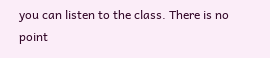you can listen to the class. There is no point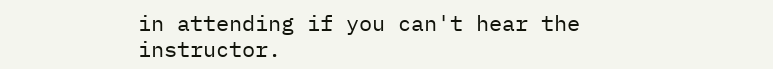in attending if you can't hear the instructor.